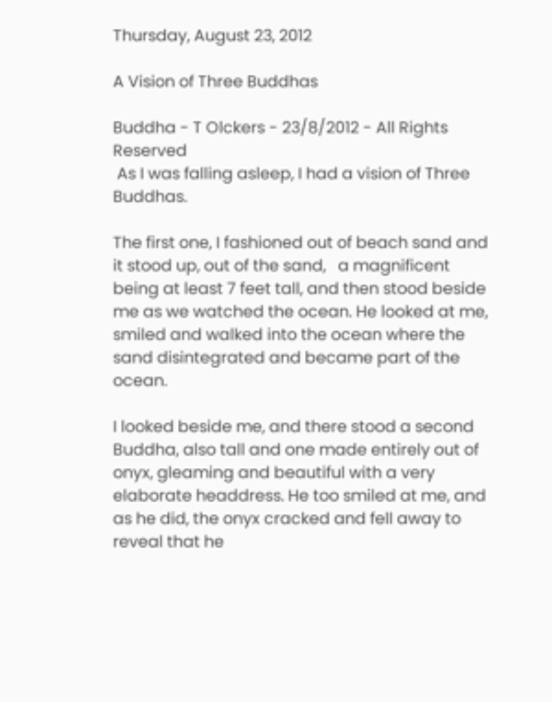Thursday, August 23, 2012

A Vision of Three Buddhas

Buddha - T Olckers - 23/8/2012 - All Rights Reserved
 As I was falling asleep, I had a vision of Three Buddhas.

The first one, I fashioned out of beach sand and it stood up, out of the sand,   a magnificent being at least 7 feet tall, and then stood beside me as we watched the ocean. He looked at me, smiled and walked into the ocean where the sand disintegrated and became part of the ocean.

I looked beside me, and there stood a second Buddha, also tall and one made entirely out of onyx, gleaming and beautiful with a very elaborate headdress. He too smiled at me, and as he did, the onyx cracked and fell away to reveal that he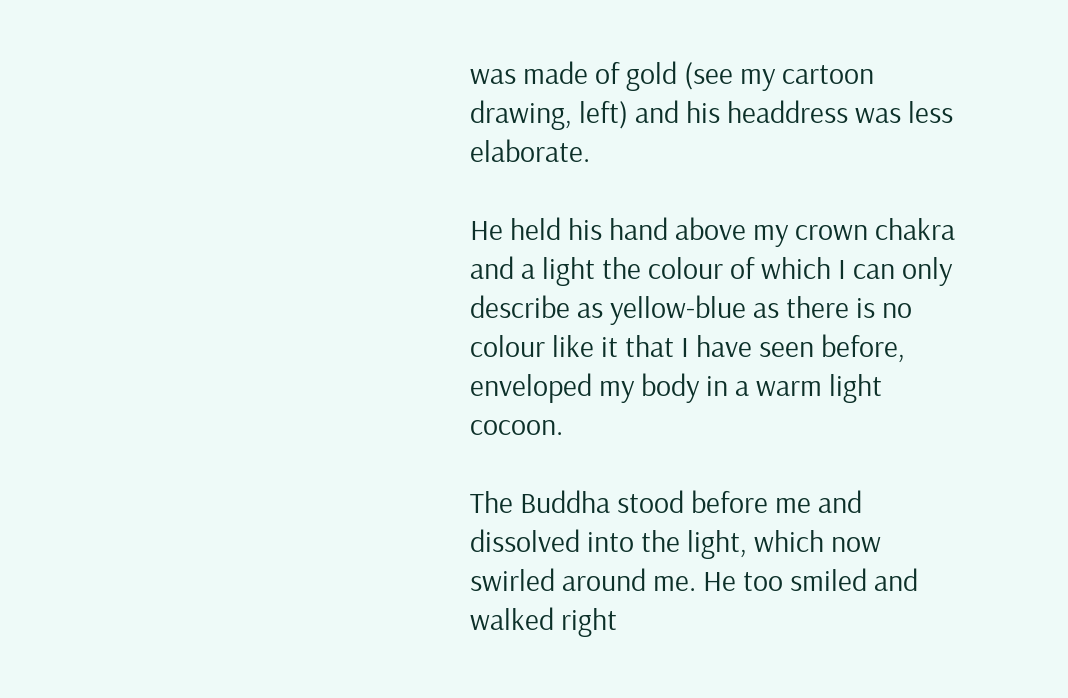was made of gold (see my cartoon drawing, left) and his headdress was less elaborate.

He held his hand above my crown chakra and a light the colour of which I can only describe as yellow-blue as there is no colour like it that I have seen before, enveloped my body in a warm light cocoon.

The Buddha stood before me and dissolved into the light, which now swirled around me. He too smiled and walked right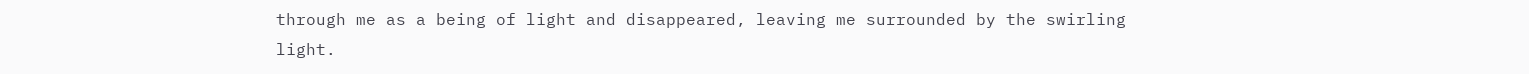through me as a being of light and disappeared, leaving me surrounded by the swirling light.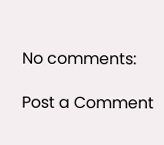No comments:

Post a Comment